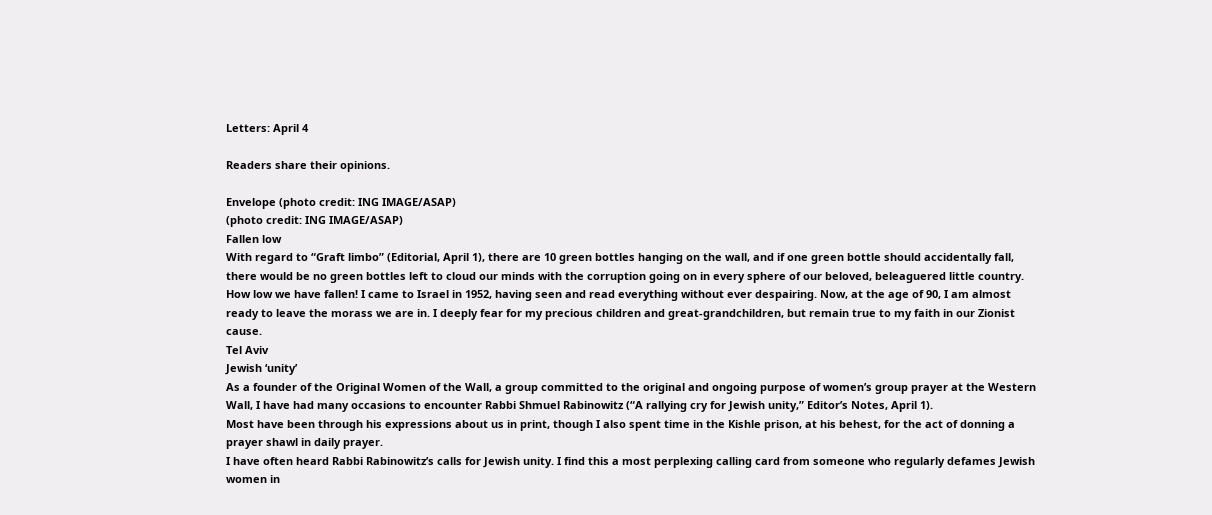Letters: April 4

Readers share their opinions.

Envelope (photo credit: ING IMAGE/ASAP)
(photo credit: ING IMAGE/ASAP)
Fallen low
With regard to “Graft limbo” (Editorial, April 1), there are 10 green bottles hanging on the wall, and if one green bottle should accidentally fall, there would be no green bottles left to cloud our minds with the corruption going on in every sphere of our beloved, beleaguered little country. How low we have fallen! I came to Israel in 1952, having seen and read everything without ever despairing. Now, at the age of 90, I am almost ready to leave the morass we are in. I deeply fear for my precious children and great-grandchildren, but remain true to my faith in our Zionist cause.
Tel Aviv
Jewish ‘unity’
As a founder of the Original Women of the Wall, a group committed to the original and ongoing purpose of women’s group prayer at the Western Wall, I have had many occasions to encounter Rabbi Shmuel Rabinowitz (“A rallying cry for Jewish unity,” Editor’s Notes, April 1).
Most have been through his expressions about us in print, though I also spent time in the Kishle prison, at his behest, for the act of donning a prayer shawl in daily prayer.
I have often heard Rabbi Rabinowitz’s calls for Jewish unity. I find this a most perplexing calling card from someone who regularly defames Jewish women in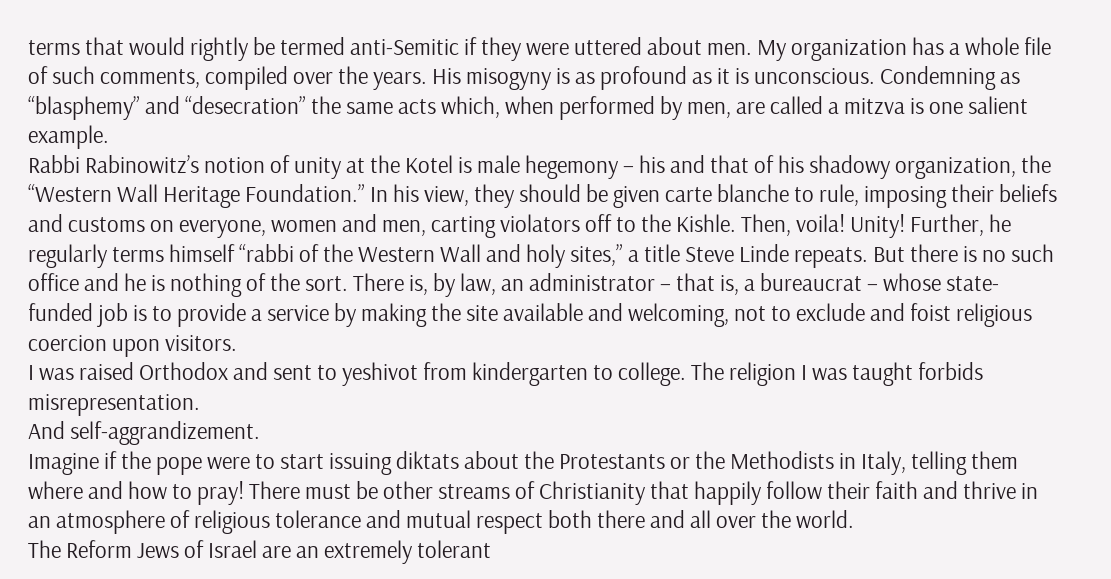terms that would rightly be termed anti-Semitic if they were uttered about men. My organization has a whole file of such comments, compiled over the years. His misogyny is as profound as it is unconscious. Condemning as “blasphemy” and “desecration” the same acts which, when performed by men, are called a mitzva is one salient example.
Rabbi Rabinowitz’s notion of unity at the Kotel is male hegemony – his and that of his shadowy organization, the “Western Wall Heritage Foundation.” In his view, they should be given carte blanche to rule, imposing their beliefs and customs on everyone, women and men, carting violators off to the Kishle. Then, voila! Unity! Further, he regularly terms himself “rabbi of the Western Wall and holy sites,” a title Steve Linde repeats. But there is no such office and he is nothing of the sort. There is, by law, an administrator – that is, a bureaucrat – whose state-funded job is to provide a service by making the site available and welcoming, not to exclude and foist religious coercion upon visitors.
I was raised Orthodox and sent to yeshivot from kindergarten to college. The religion I was taught forbids misrepresentation.
And self-aggrandizement.
Imagine if the pope were to start issuing diktats about the Protestants or the Methodists in Italy, telling them where and how to pray! There must be other streams of Christianity that happily follow their faith and thrive in an atmosphere of religious tolerance and mutual respect both there and all over the world.
The Reform Jews of Israel are an extremely tolerant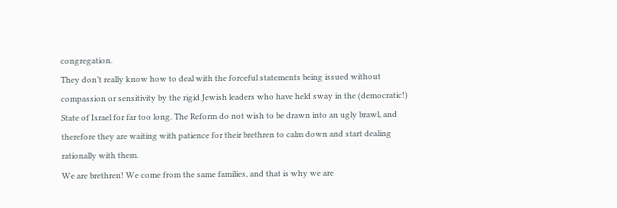congregation.
They don’t really know how to deal with the forceful statements being issued without compassion or sensitivity by the rigid Jewish leaders who have held sway in the (democratic!) State of Israel for far too long. The Reform do not wish to be drawn into an ugly brawl, and therefore they are waiting with patience for their brethren to calm down and start dealing rationally with them.
We are brethren! We come from the same families, and that is why we are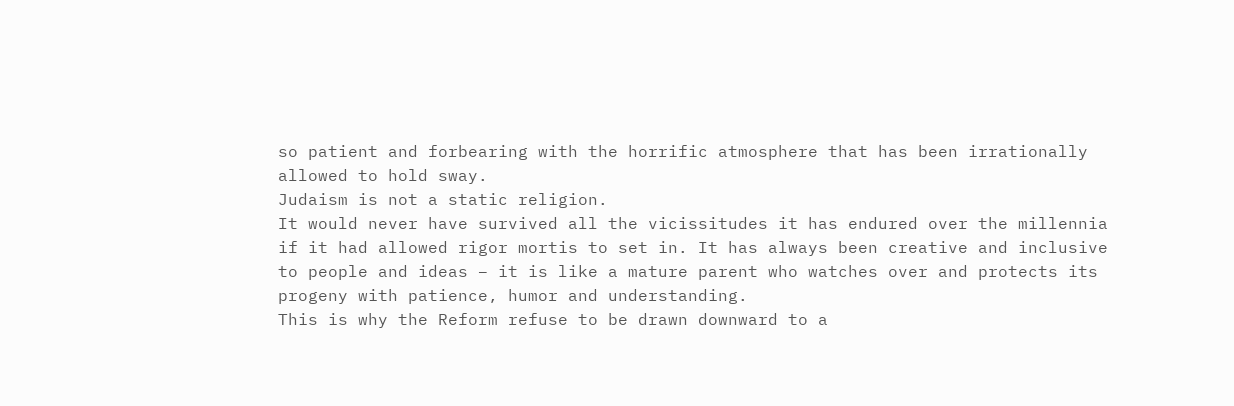so patient and forbearing with the horrific atmosphere that has been irrationally allowed to hold sway.
Judaism is not a static religion.
It would never have survived all the vicissitudes it has endured over the millennia if it had allowed rigor mortis to set in. It has always been creative and inclusive to people and ideas – it is like a mature parent who watches over and protects its progeny with patience, humor and understanding.
This is why the Reform refuse to be drawn downward to a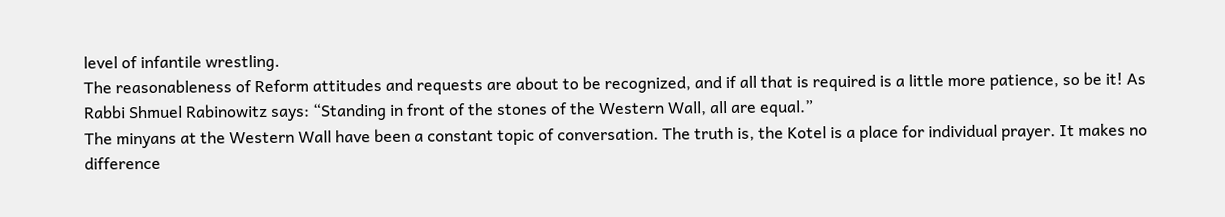level of infantile wrestling.
The reasonableness of Reform attitudes and requests are about to be recognized, and if all that is required is a little more patience, so be it! As Rabbi Shmuel Rabinowitz says: “Standing in front of the stones of the Western Wall, all are equal.”
The minyans at the Western Wall have been a constant topic of conversation. The truth is, the Kotel is a place for individual prayer. It makes no difference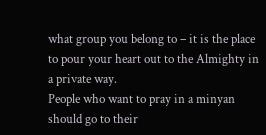what group you belong to – it is the place to pour your heart out to the Almighty in a private way.
People who want to pray in a minyan should go to their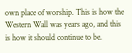own place of worship. This is how the Western Wall was years ago, and this is how it should continue to be.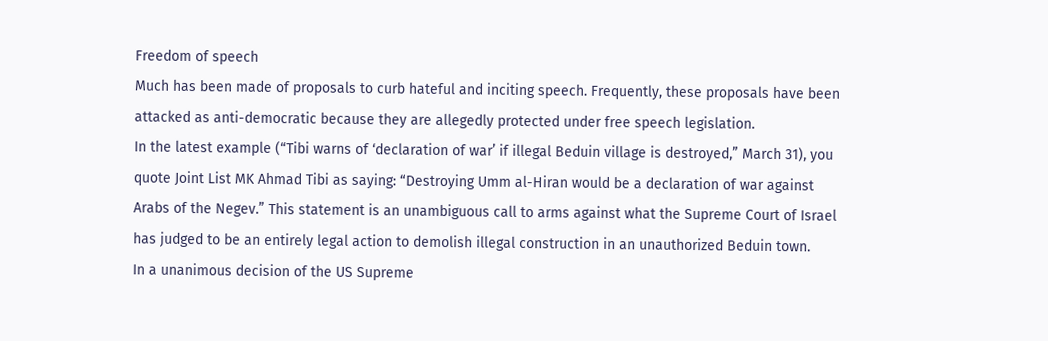Freedom of speech
Much has been made of proposals to curb hateful and inciting speech. Frequently, these proposals have been attacked as anti-democratic because they are allegedly protected under free speech legislation.
In the latest example (“Tibi warns of ‘declaration of war’ if illegal Beduin village is destroyed,” March 31), you quote Joint List MK Ahmad Tibi as saying: “Destroying Umm al-Hiran would be a declaration of war against Arabs of the Negev.” This statement is an unambiguous call to arms against what the Supreme Court of Israel has judged to be an entirely legal action to demolish illegal construction in an unauthorized Beduin town.
In a unanimous decision of the US Supreme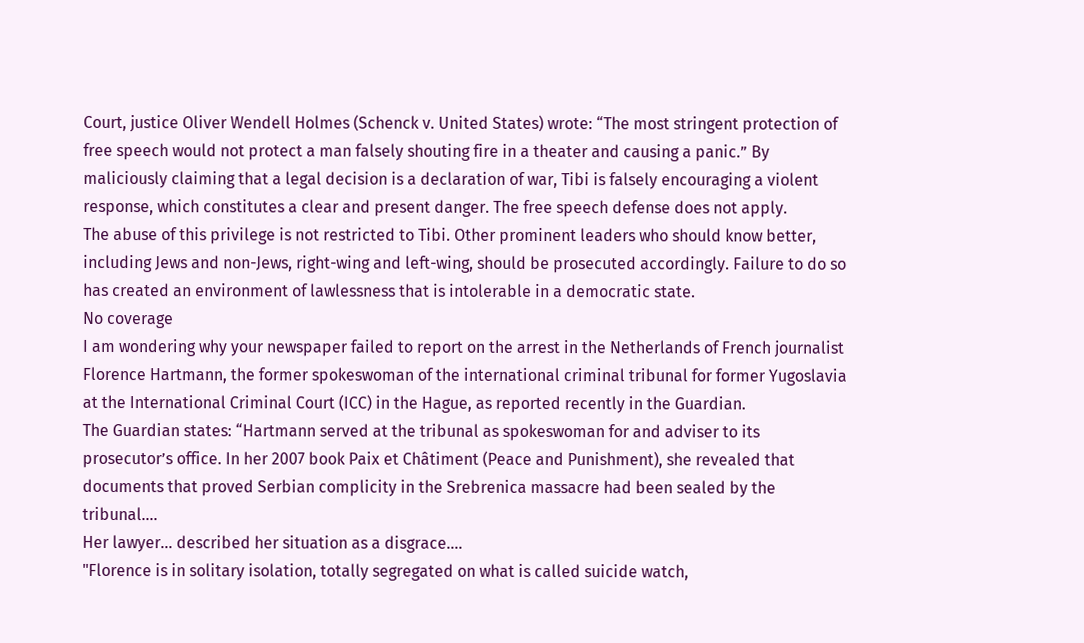Court, justice Oliver Wendell Holmes (Schenck v. United States) wrote: “The most stringent protection of free speech would not protect a man falsely shouting fire in a theater and causing a panic.” By maliciously claiming that a legal decision is a declaration of war, Tibi is falsely encouraging a violent response, which constitutes a clear and present danger. The free speech defense does not apply.
The abuse of this privilege is not restricted to Tibi. Other prominent leaders who should know better, including Jews and non-Jews, right-wing and left-wing, should be prosecuted accordingly. Failure to do so has created an environment of lawlessness that is intolerable in a democratic state.
No coverage
I am wondering why your newspaper failed to report on the arrest in the Netherlands of French journalist Florence Hartmann, the former spokeswoman of the international criminal tribunal for former Yugoslavia at the International Criminal Court (ICC) in the Hague, as reported recently in the Guardian.
The Guardian states: “Hartmann served at the tribunal as spokeswoman for and adviser to its prosecutor’s office. In her 2007 book Paix et Châtiment (Peace and Punishment), she revealed that documents that proved Serbian complicity in the Srebrenica massacre had been sealed by the tribunal....
Her lawyer... described her situation as a disgrace....
"Florence is in solitary isolation, totally segregated on what is called suicide watch,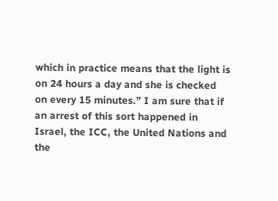which in practice means that the light is on 24 hours a day and she is checked on every 15 minutes.” I am sure that if an arrest of this sort happened in Israel, the ICC, the United Nations and the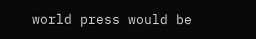world press would be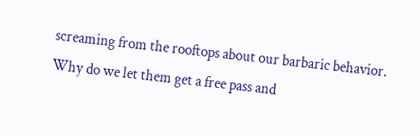screaming from the rooftops about our barbaric behavior.
Why do we let them get a free pass and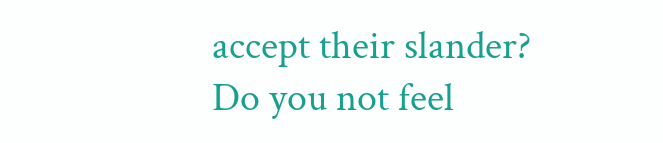accept their slander? Do you not feel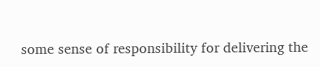some sense of responsibility for delivering the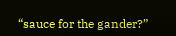“sauce for the gander?”